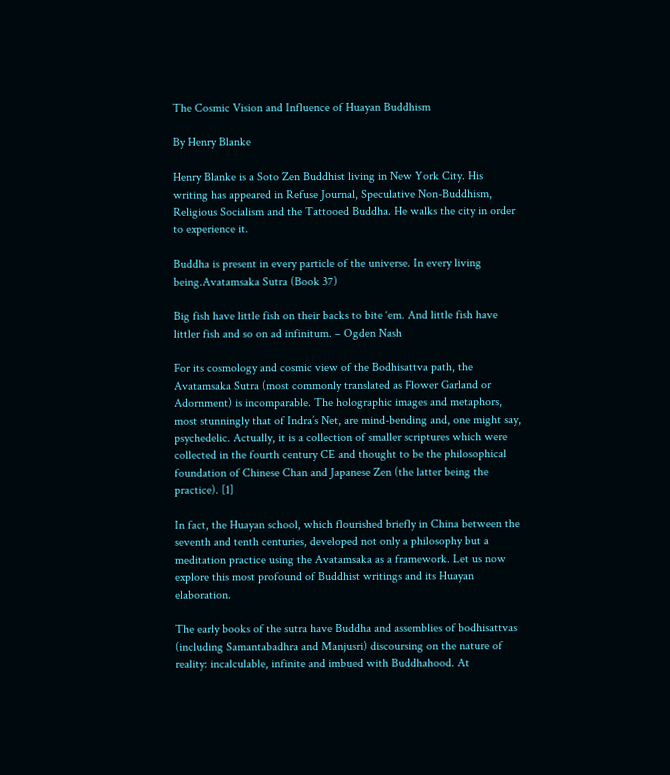The Cosmic Vision and Influence of Huayan Buddhism

By Henry Blanke

Henry Blanke is a Soto Zen Buddhist living in New York City. His writing has appeared in Refuse Journal, Speculative Non-Buddhism, Religious Socialism and the Tattooed Buddha. He walks the city in order to experience it.

Buddha is present in every particle of the universe. In every living being.Avatamsaka Sutra (Book 37)

Big fish have little fish on their backs to bite ‘em. And little fish have littler fish and so on ad infinitum. – Ogden Nash

For its cosmology and cosmic view of the Bodhisattva path, the Avatamsaka Sutra (most commonly translated as Flower Garland or Adornment) is incomparable. The holographic images and metaphors, most stunningly that of Indra’s Net, are mind-bending and, one might say, psychedelic. Actually, it is a collection of smaller scriptures which were collected in the fourth century CE and thought to be the philosophical foundation of Chinese Chan and Japanese Zen (the latter being the practice). [1]

In fact, the Huayan school, which flourished briefly in China between the seventh and tenth centuries, developed not only a philosophy but a meditation practice using the Avatamsaka as a framework. Let us now explore this most profound of Buddhist writings and its Huayan elaboration.

The early books of the sutra have Buddha and assemblies of bodhisattvas (including Samantabadhra and Manjusri) discoursing on the nature of reality: incalculable, infinite and imbued with Buddhahood. At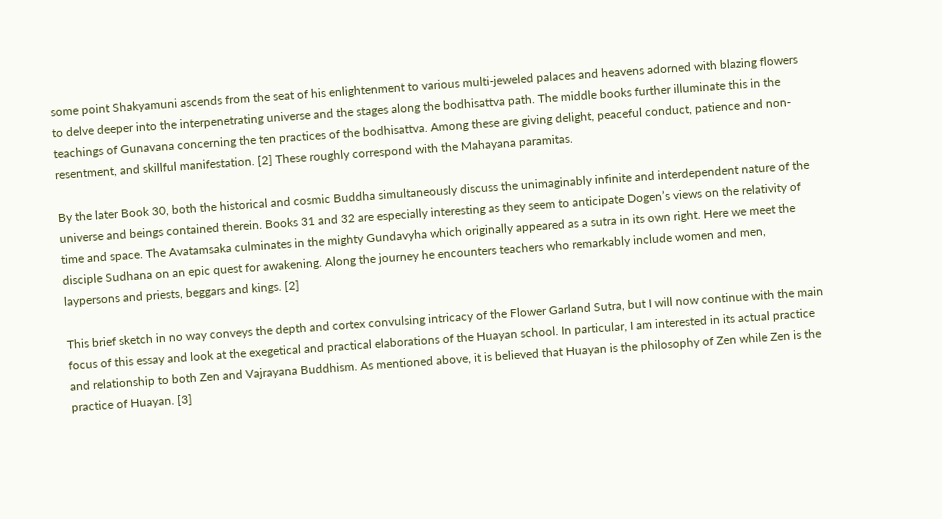some point Shakyamuni ascends from the seat of his enlightenment to various multi-jeweled palaces and heavens adorned with blazing flowers to delve deeper into the interpenetrating universe and the stages along the bodhisattva path. The middle books further illuminate this in the teachings of Gunavana concerning the ten practices of the bodhisattva. Among these are giving delight, peaceful conduct, patience and non-resentment, and skillful manifestation. [2] These roughly correspond with the Mahayana paramitas.

By the later Book 30, both the historical and cosmic Buddha simultaneously discuss the unimaginably infinite and interdependent nature of the universe and beings contained therein. Books 31 and 32 are especially interesting as they seem to anticipate Dogen’s views on the relativity of time and space. The Avatamsaka culminates in the mighty Gundavyha which originally appeared as a sutra in its own right. Here we meet the disciple Sudhana on an epic quest for awakening. Along the journey he encounters teachers who remarkably include women and men, laypersons and priests, beggars and kings. [2]

This brief sketch in no way conveys the depth and cortex convulsing intricacy of the Flower Garland Sutra, but I will now continue with the main focus of this essay and look at the exegetical and practical elaborations of the Huayan school. In particular, I am interested in its actual practice and relationship to both Zen and Vajrayana Buddhism. As mentioned above, it is believed that Huayan is the philosophy of Zen while Zen is the practice of Huayan. [3]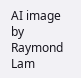AI image by Raymond Lam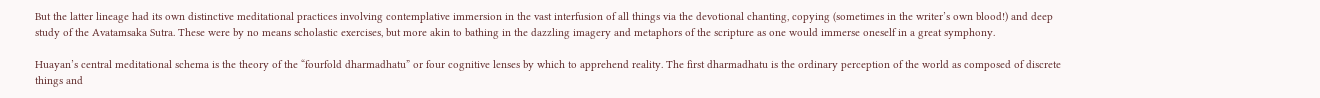But the latter lineage had its own distinctive meditational practices involving contemplative immersion in the vast interfusion of all things via the devotional chanting, copying (sometimes in the writer’s own blood!) and deep study of the Avatamsaka Sutra. These were by no means scholastic exercises, but more akin to bathing in the dazzling imagery and metaphors of the scripture as one would immerse oneself in a great symphony.

Huayan’s central meditational schema is the theory of the “fourfold dharmadhatu” or four cognitive lenses by which to apprehend reality. The first dharmadhatu is the ordinary perception of the world as composed of discrete things and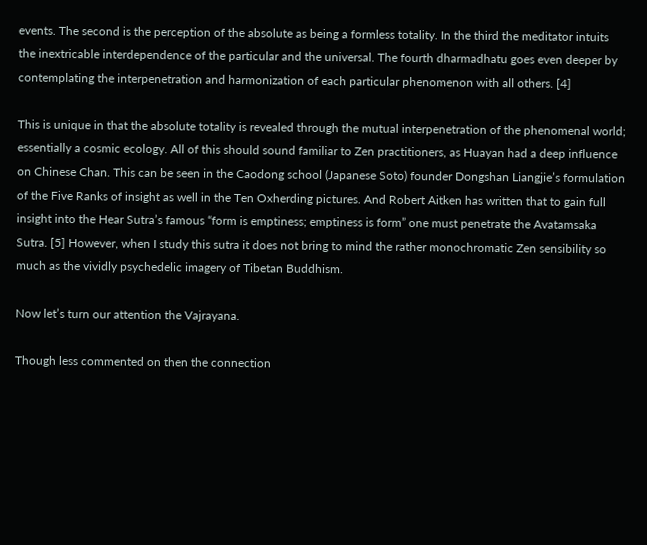events. The second is the perception of the absolute as being a formless totality. In the third the meditator intuits the inextricable interdependence of the particular and the universal. The fourth dharmadhatu goes even deeper by contemplating the interpenetration and harmonization of each particular phenomenon with all others. [4]

This is unique in that the absolute totality is revealed through the mutual interpenetration of the phenomenal world; essentially a cosmic ecology. All of this should sound familiar to Zen practitioners, as Huayan had a deep influence on Chinese Chan. This can be seen in the Caodong school (Japanese Soto) founder Dongshan Liangjie’s formulation of the Five Ranks of insight as well in the Ten Oxherding pictures. And Robert Aitken has written that to gain full insight into the Hear Sutra’s famous “form is emptiness; emptiness is form” one must penetrate the Avatamsaka Sutra. [5] However, when I study this sutra it does not bring to mind the rather monochromatic Zen sensibility so much as the vividly psychedelic imagery of Tibetan Buddhism.

Now let’s turn our attention the Vajrayana.

Though less commented on then the connection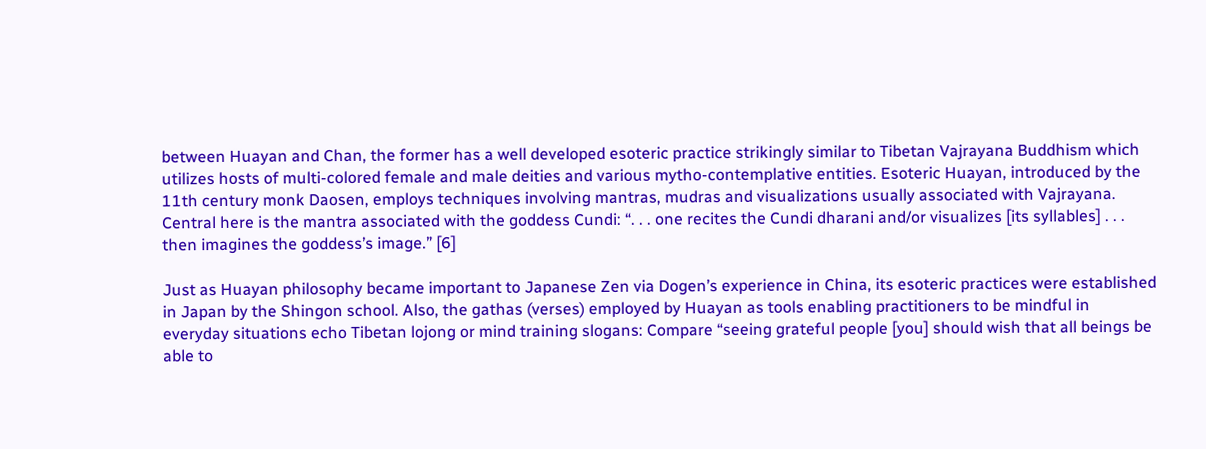between Huayan and Chan, the former has a well developed esoteric practice strikingly similar to Tibetan Vajrayana Buddhism which utilizes hosts of multi-colored female and male deities and various mytho-contemplative entities. Esoteric Huayan, introduced by the 11th century monk Daosen, employs techniques involving mantras, mudras and visualizations usually associated with Vajrayana. Central here is the mantra associated with the goddess Cundi: “. . . one recites the Cundi dharani and/or visualizes [its syllables] . . . then imagines the goddess’s image.” [6]

Just as Huayan philosophy became important to Japanese Zen via Dogen’s experience in China, its esoteric practices were established in Japan by the Shingon school. Also, the gathas (verses) employed by Huayan as tools enabling practitioners to be mindful in everyday situations echo Tibetan lojong or mind training slogans: Compare “seeing grateful people [you] should wish that all beings be able to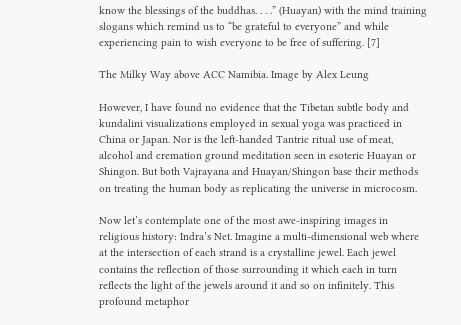know the blessings of the buddhas. . . .” (Huayan) with the mind training slogans which remind us to “be grateful to everyone” and while experiencing pain to wish everyone to be free of suffering. [7]

The Milky Way above ACC Namibia. Image by Alex Leung

However, I have found no evidence that the Tibetan subtle body and kundalini visualizations employed in sexual yoga was practiced in China or Japan. Nor is the left-handed Tantric ritual use of meat, alcohol and cremation ground meditation seen in esoteric Huayan or Shingon. But both Vajrayana and Huayan/Shingon base their methods on treating the human body as replicating the universe in microcosm.

Now let’s contemplate one of the most awe-inspiring images in religious history: Indra’s Net. Imagine a multi-dimensional web where at the intersection of each strand is a crystalline jewel. Each jewel contains the reflection of those surrounding it which each in turn reflects the light of the jewels around it and so on infinitely. This profound metaphor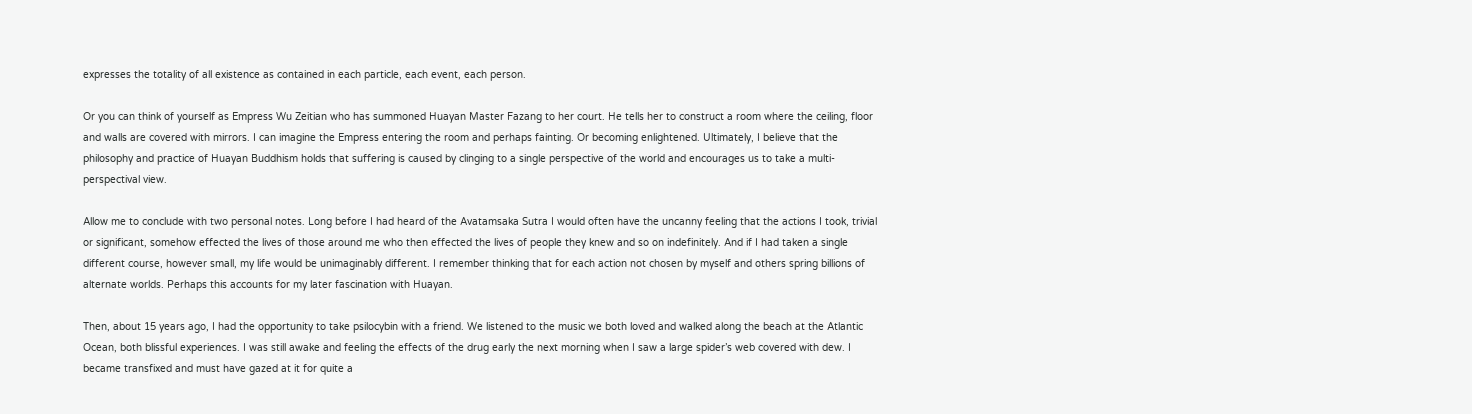expresses the totality of all existence as contained in each particle, each event, each person.

Or you can think of yourself as Empress Wu Zeitian who has summoned Huayan Master Fazang to her court. He tells her to construct a room where the ceiling, floor and walls are covered with mirrors. I can imagine the Empress entering the room and perhaps fainting. Or becoming enlightened. Ultimately, I believe that the philosophy and practice of Huayan Buddhism holds that suffering is caused by clinging to a single perspective of the world and encourages us to take a multi-perspectival view.

Allow me to conclude with two personal notes. Long before I had heard of the Avatamsaka Sutra I would often have the uncanny feeling that the actions I took, trivial or significant, somehow effected the lives of those around me who then effected the lives of people they knew and so on indefinitely. And if I had taken a single different course, however small, my life would be unimaginably different. I remember thinking that for each action not chosen by myself and others spring billions of alternate worlds. Perhaps this accounts for my later fascination with Huayan.

Then, about 15 years ago, I had the opportunity to take psilocybin with a friend. We listened to the music we both loved and walked along the beach at the Atlantic Ocean, both blissful experiences. I was still awake and feeling the effects of the drug early the next morning when I saw a large spider’s web covered with dew. I became transfixed and must have gazed at it for quite a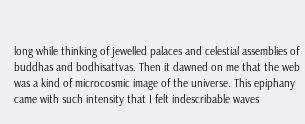long while thinking of jewelled palaces and celestial assemblies of buddhas and bodhisattvas. Then it dawned on me that the web was a kind of microcosmic image of the universe. This epiphany came with such intensity that I felt indescribable waves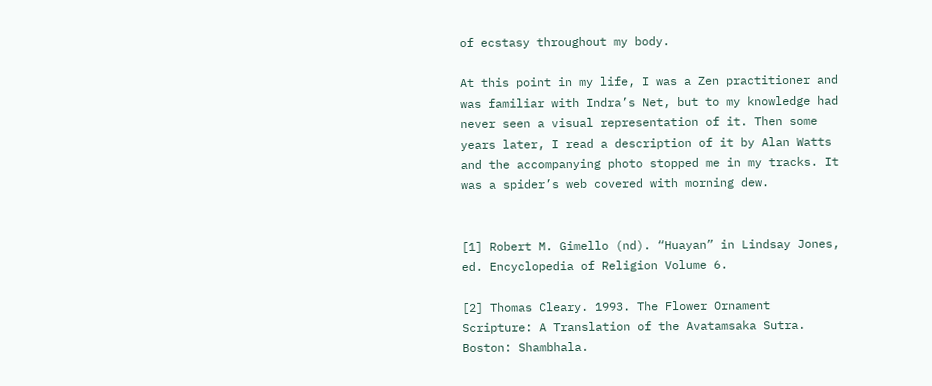of ecstasy throughout my body.

At this point in my life, I was a Zen practitioner and was familiar with Indra’s Net, but to my knowledge had never seen a visual representation of it. Then some years later, I read a description of it by Alan Watts and the accompanying photo stopped me in my tracks. It was a spider’s web covered with morning dew.


[1] Robert M. Gimello (nd). “Huayan” in Lindsay Jones, ed. Encyclopedia of Religion Volume 6.

[2] Thomas Cleary. 1993. The Flower Ornament Scripture: A Translation of the Avatamsaka Sutra. Boston: Shambhala.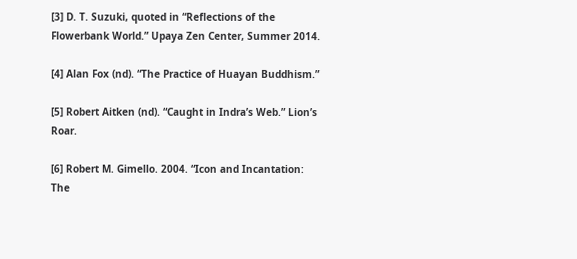[3] D. T. Suzuki, quoted in “Reflections of the Flowerbank World.” Upaya Zen Center, Summer 2014.

[4] Alan Fox (nd). “The Practice of Huayan Buddhism.”

[5] Robert Aitken (nd). “Caught in Indra’s Web.” Lion’s Roar.

[6] Robert M. Gimello. 2004. “Icon and Incantation: The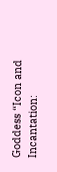Goddess “Icon and Incantation: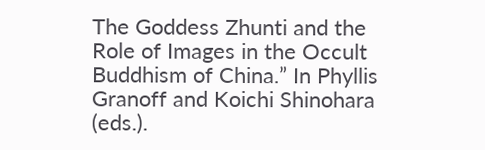The Goddess Zhunti and the Role of Images in the Occult Buddhism of China.” In Phyllis Granoff and Koichi Shinohara (eds.).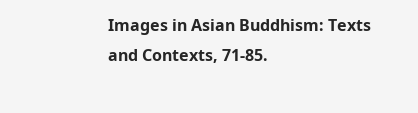Images in Asian Buddhism: Texts and Contexts, 71-85.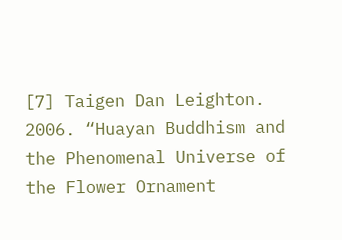[7] Taigen Dan Leighton. 2006. “Huayan Buddhism and the Phenomenal Universe of the Flower Ornament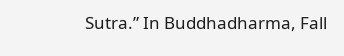Sutra.” In Buddhadharma, Fall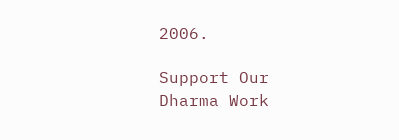2006.

Support Our Dharma Work